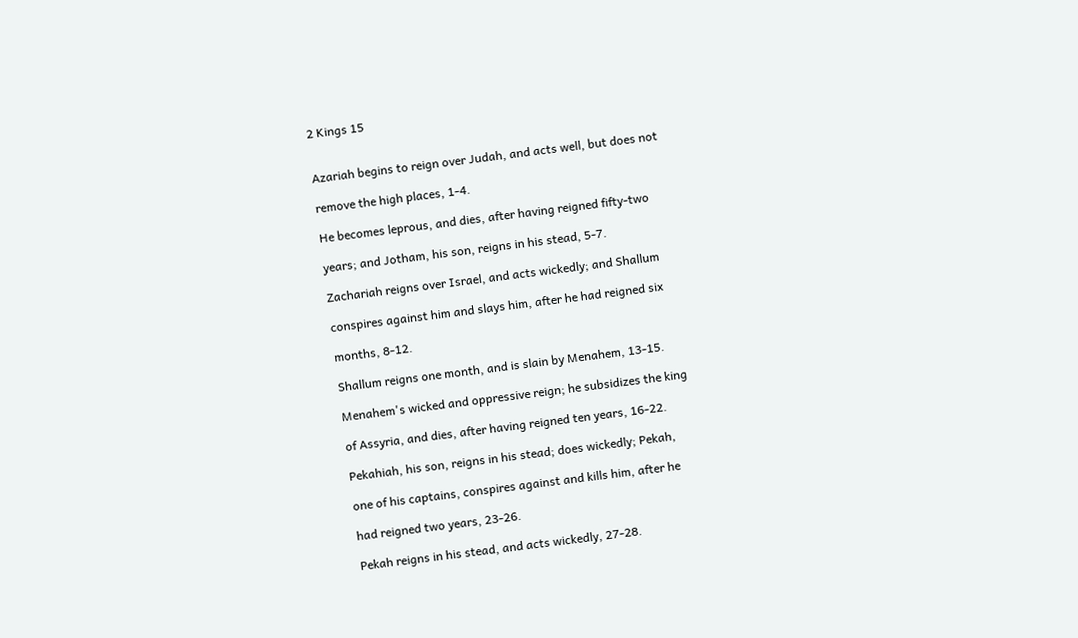2 Kings 15


Azariah begins to reign over Judah, and acts well, but does not

remove the high places, 1-4.

He becomes leprous, and dies, after having reigned fifty-two

years; and Jotham, his son, reigns in his stead, 5-7.

Zachariah reigns over Israel, and acts wickedly; and Shallum

conspires against him and slays him, after he had reigned six

months, 8-12.

Shallum reigns one month, and is slain by Menahem, 13-15.

Menahem's wicked and oppressive reign; he subsidizes the king

of Assyria, and dies, after having reigned ten years, 16-22.

Pekahiah, his son, reigns in his stead; does wickedly; Pekah,

one of his captains, conspires against and kills him, after he

had reigned two years, 23-26.

Pekah reigns in his stead, and acts wickedly, 27-28.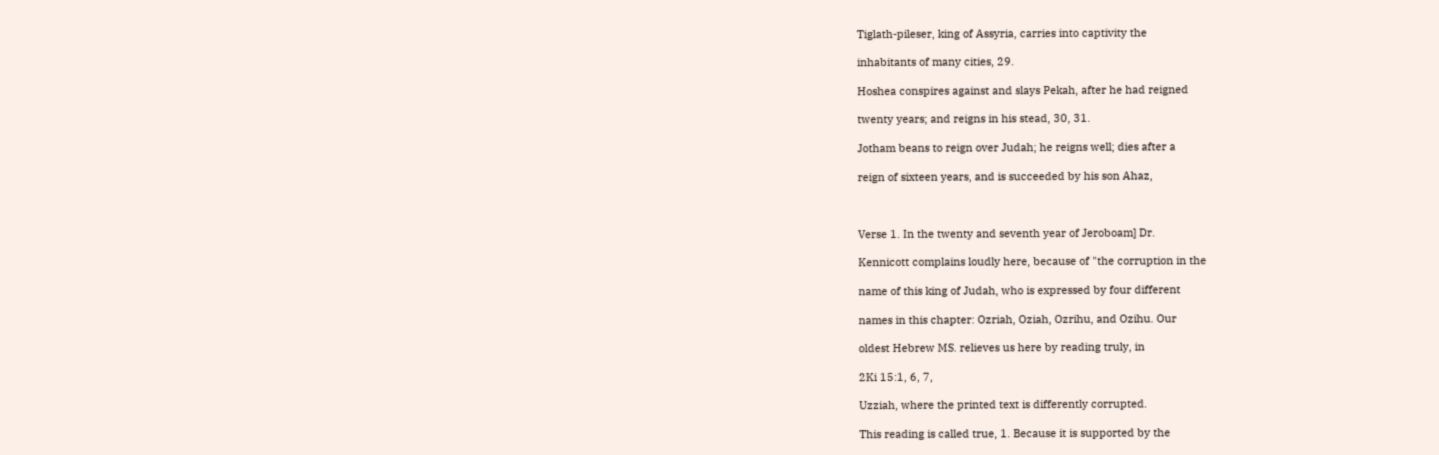Tiglath-pileser, king of Assyria, carries into captivity the

inhabitants of many cities, 29.

Hoshea conspires against and slays Pekah, after he had reigned

twenty years; and reigns in his stead, 30, 31.

Jotham beans to reign over Judah; he reigns well; dies after a

reign of sixteen years, and is succeeded by his son Ahaz,



Verse 1. In the twenty and seventh year of Jeroboam] Dr.

Kennicott complains loudly here, because of "the corruption in the

name of this king of Judah, who is expressed by four different

names in this chapter: Ozriah, Oziah, Ozrihu, and Ozihu. Our

oldest Hebrew MS. relieves us here by reading truly, in

2Ki 15:1, 6, 7,

Uzziah, where the printed text is differently corrupted.

This reading is called true, 1. Because it is supported by the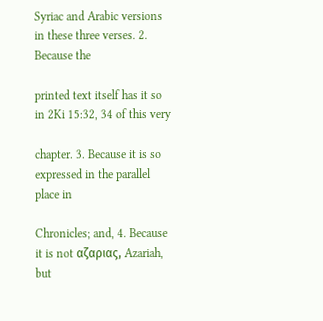Syriac and Arabic versions in these three verses. 2. Because the

printed text itself has it so in 2Ki 15:32, 34 of this very

chapter. 3. Because it is so expressed in the parallel place in

Chronicles; and, 4. Because it is not αζαριας, Azariah, but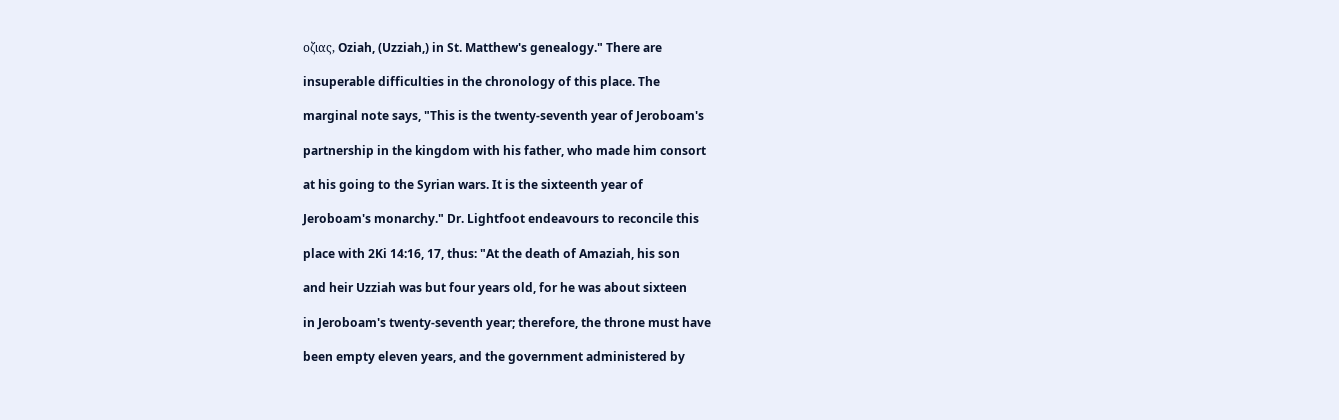οζιας, Oziah, (Uzziah,) in St. Matthew's genealogy." There are

insuperable difficulties in the chronology of this place. The

marginal note says, "This is the twenty-seventh year of Jeroboam's

partnership in the kingdom with his father, who made him consort

at his going to the Syrian wars. It is the sixteenth year of

Jeroboam's monarchy." Dr. Lightfoot endeavours to reconcile this

place with 2Ki 14:16, 17, thus: "At the death of Amaziah, his son

and heir Uzziah was but four years old, for he was about sixteen

in Jeroboam's twenty-seventh year; therefore, the throne must have

been empty eleven years, and the government administered by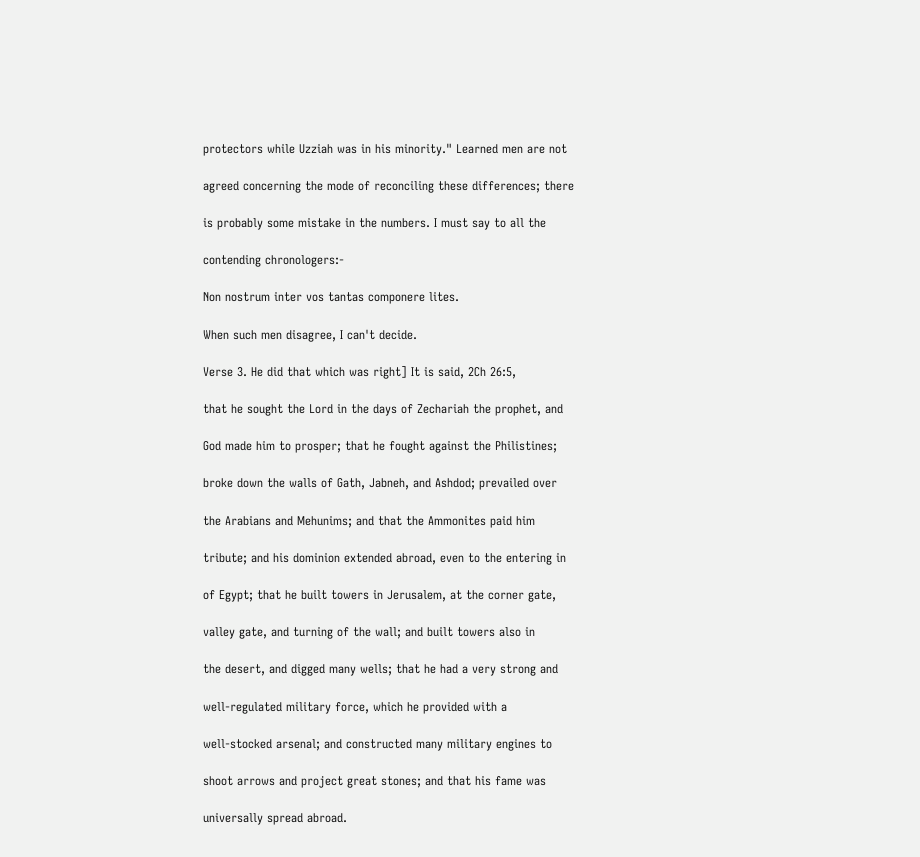protectors while Uzziah was in his minority." Learned men are not

agreed concerning the mode of reconciling these differences; there

is probably some mistake in the numbers. I must say to all the

contending chronologers:-

Non nostrum inter vos tantas componere lites.

When such men disagree, I can't decide.

Verse 3. He did that which was right] It is said, 2Ch 26:5,

that he sought the Lord in the days of Zechariah the prophet, and

God made him to prosper; that he fought against the Philistines;

broke down the walls of Gath, Jabneh, and Ashdod; prevailed over

the Arabians and Mehunims; and that the Ammonites paid him

tribute; and his dominion extended abroad, even to the entering in

of Egypt; that he built towers in Jerusalem, at the corner gate,

valley gate, and turning of the wall; and built towers also in

the desert, and digged many wells; that he had a very strong and

well-regulated military force, which he provided with a

well-stocked arsenal; and constructed many military engines to

shoot arrows and project great stones; and that his fame was

universally spread abroad.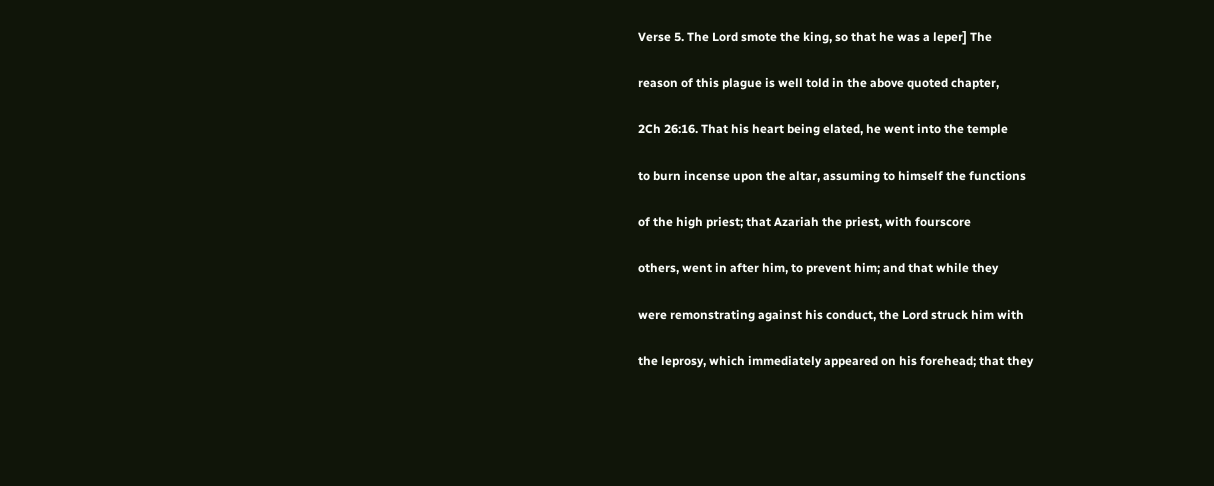Verse 5. The Lord smote the king, so that he was a leper] The

reason of this plague is well told in the above quoted chapter,

2Ch 26:16. That his heart being elated, he went into the temple

to burn incense upon the altar, assuming to himself the functions

of the high priest; that Azariah the priest, with fourscore

others, went in after him, to prevent him; and that while they

were remonstrating against his conduct, the Lord struck him with

the leprosy, which immediately appeared on his forehead; that they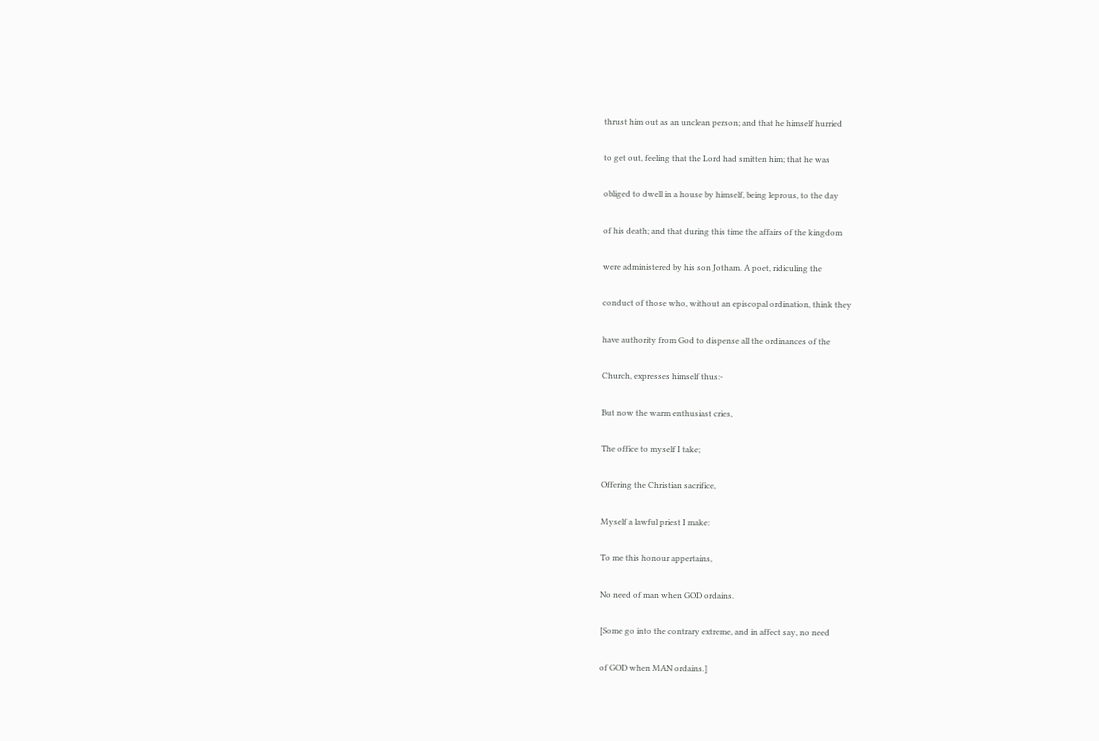thrust him out as an unclean person; and that he himself hurried

to get out, feeling that the Lord had smitten him; that he was

obliged to dwell in a house by himself, being leprous, to the day

of his death; and that during this time the affairs of the kingdom

were administered by his son Jotham. A poet, ridiculing the

conduct of those who, without an episcopal ordination, think they

have authority from God to dispense all the ordinances of the

Church, expresses himself thus:-

But now the warm enthusiast cries,

The office to myself I take;

Offering the Christian sacrifice,

Myself a lawful priest I make:

To me this honour appertains,

No need of man when GOD ordains.

[Some go into the contrary extreme, and in affect say, no need

of GOD when MAN ordains.]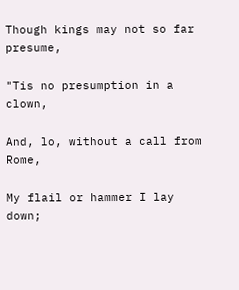Though kings may not so far presume,

"Tis no presumption in a clown,

And, lo, without a call from Rome,

My flail or hammer I lay down;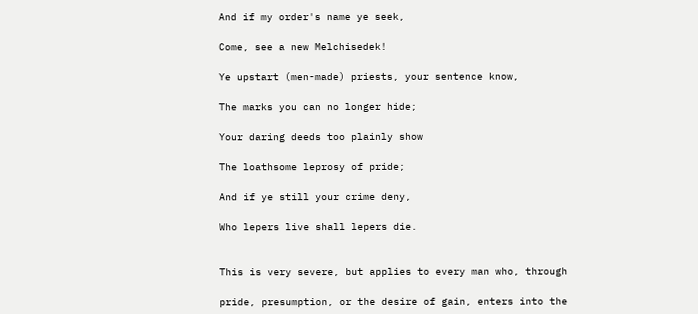And if my order's name ye seek,

Come, see a new Melchisedek!

Ye upstart (men-made) priests, your sentence know,

The marks you can no longer hide;

Your daring deeds too plainly show

The loathsome leprosy of pride;

And if ye still your crime deny,

Who lepers live shall lepers die.


This is very severe, but applies to every man who, through

pride, presumption, or the desire of gain, enters into the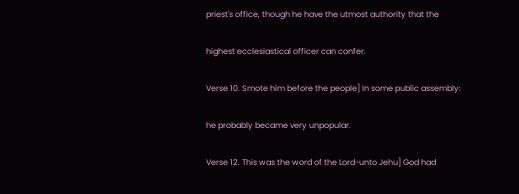priest's office, though he have the utmost authority that the

highest ecclesiastical officer can confer.

Verse 10. Smote him before the people] In some public assembly:

he probably became very unpopular.

Verse 12. This was the word of the Lord-unto Jehu] God had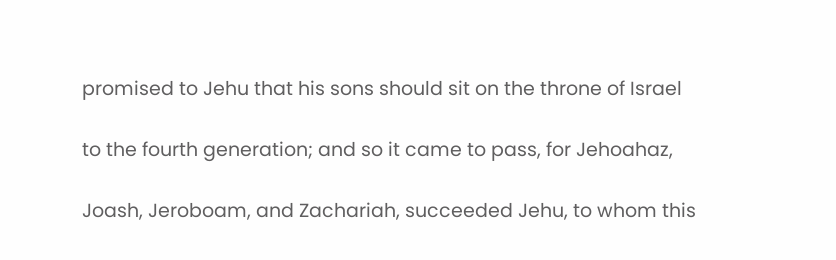promised to Jehu that his sons should sit on the throne of Israel

to the fourth generation; and so it came to pass, for Jehoahaz,

Joash, Jeroboam, and Zachariah, succeeded Jehu, to whom this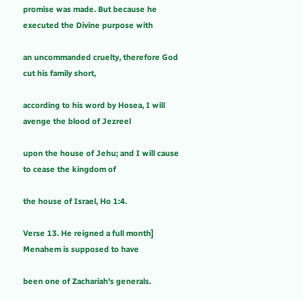promise was made. But because he executed the Divine purpose with

an uncommanded cruelty, therefore God cut his family short,

according to his word by Hosea, I will avenge the blood of Jezreel

upon the house of Jehu; and I will cause to cease the kingdom of

the house of Israel, Ho 1:4.

Verse 13. He reigned a full month] Menahem is supposed to have

been one of Zachariah's generals.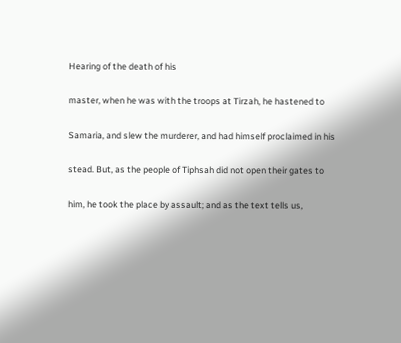Hearing of the death of his

master, when he was with the troops at Tirzah, he hastened to

Samaria, and slew the murderer, and had himself proclaimed in his

stead. But, as the people of Tiphsah did not open their gates to

him, he took the place by assault; and as the text tells us,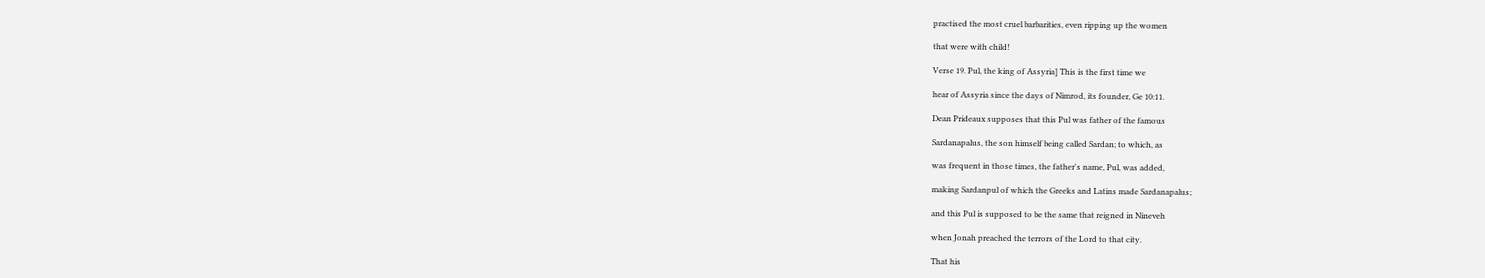practised the most cruel barbarities, even ripping up the women

that were with child!

Verse 19. Pul, the king of Assyria] This is the first time we

hear of Assyria since the days of Nimrod, its founder, Ge 10:11.

Dean Prideaux supposes that this Pul was father of the famous

Sardanapalus, the son himself being called Sardan; to which, as

was frequent in those times, the father's name, Pul, was added,

making Sardanpul of which the Greeks and Latins made Sardanapalus;

and this Pul is supposed to be the same that reigned in Nineveh

when Jonah preached the terrors of the Lord to that city.

That his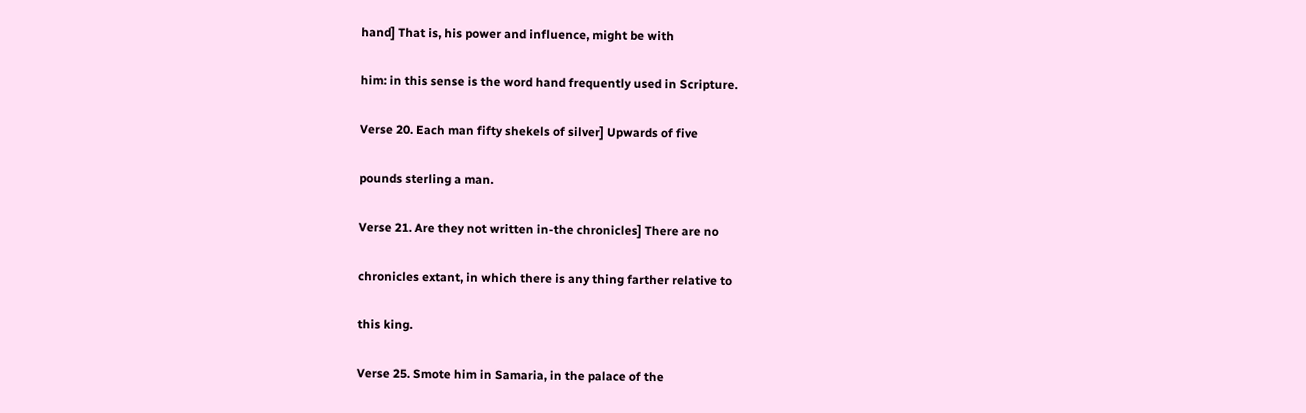hand] That is, his power and influence, might be with

him: in this sense is the word hand frequently used in Scripture.

Verse 20. Each man fifty shekels of silver] Upwards of five

pounds sterling a man.

Verse 21. Are they not written in-the chronicles] There are no

chronicles extant, in which there is any thing farther relative to

this king.

Verse 25. Smote him in Samaria, in the palace of the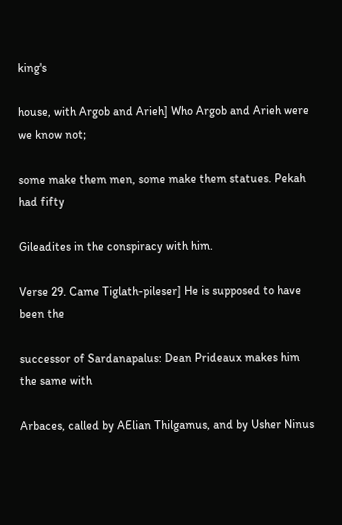king's

house, with Argob and Arieh] Who Argob and Arieh were we know not;

some make them men, some make them statues. Pekah had fifty

Gileadites in the conspiracy with him.

Verse 29. Came Tiglath-pileser] He is supposed to have been the

successor of Sardanapalus: Dean Prideaux makes him the same with

Arbaces, called by AElian Thilgamus, and by Usher Ninus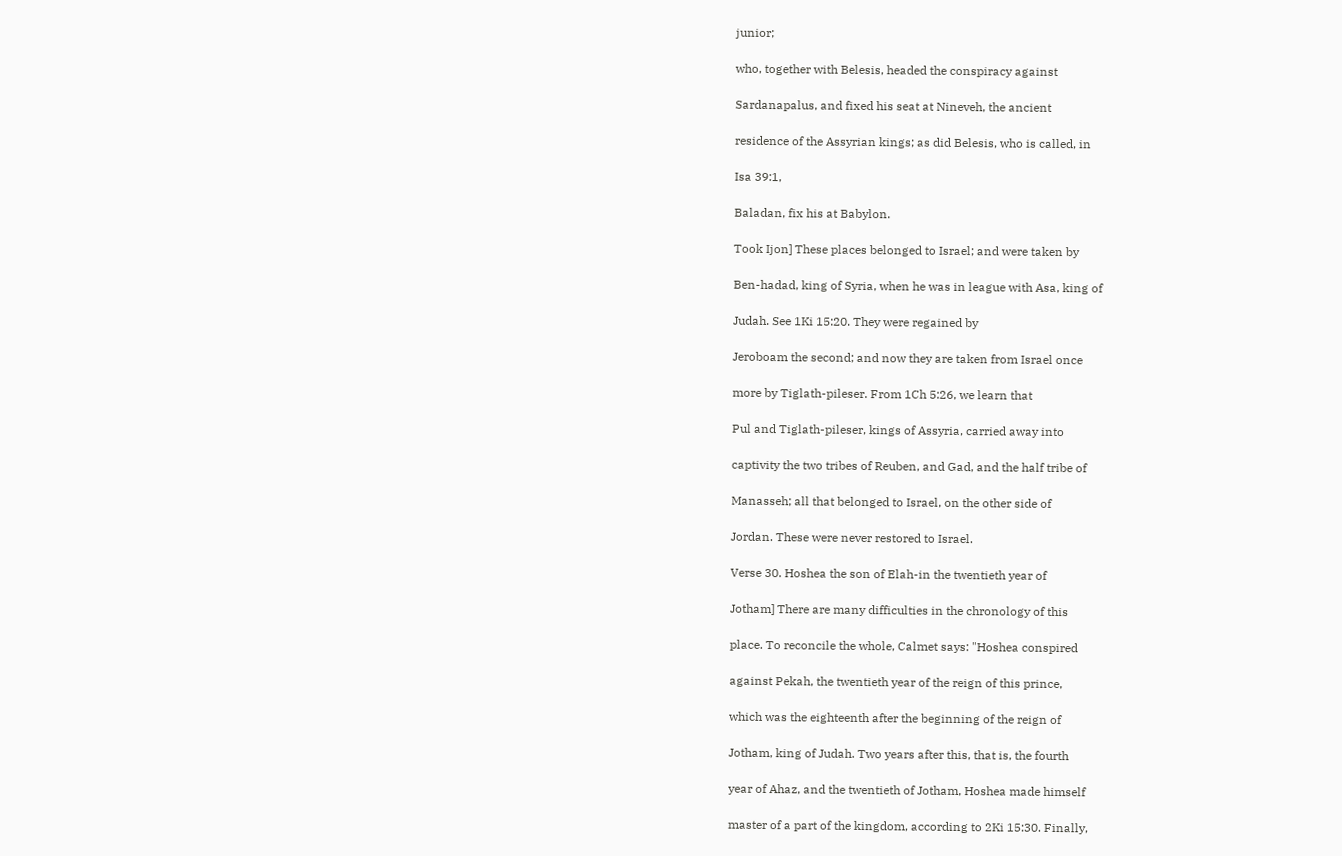junior;

who, together with Belesis, headed the conspiracy against

Sardanapalus, and fixed his seat at Nineveh, the ancient

residence of the Assyrian kings; as did Belesis, who is called, in

Isa 39:1,

Baladan, fix his at Babylon.

Took Ijon] These places belonged to Israel; and were taken by

Ben-hadad, king of Syria, when he was in league with Asa, king of

Judah. See 1Ki 15:20. They were regained by

Jeroboam the second; and now they are taken from Israel once

more by Tiglath-pileser. From 1Ch 5:26, we learn that

Pul and Tiglath-pileser, kings of Assyria, carried away into

captivity the two tribes of Reuben, and Gad, and the half tribe of

Manasseh; all that belonged to Israel, on the other side of

Jordan. These were never restored to Israel.

Verse 30. Hoshea the son of Elah-in the twentieth year of

Jotham] There are many difficulties in the chronology of this

place. To reconcile the whole, Calmet says: "Hoshea conspired

against Pekah, the twentieth year of the reign of this prince,

which was the eighteenth after the beginning of the reign of

Jotham, king of Judah. Two years after this, that is, the fourth

year of Ahaz, and the twentieth of Jotham, Hoshea made himself

master of a part of the kingdom, according to 2Ki 15:30. Finally,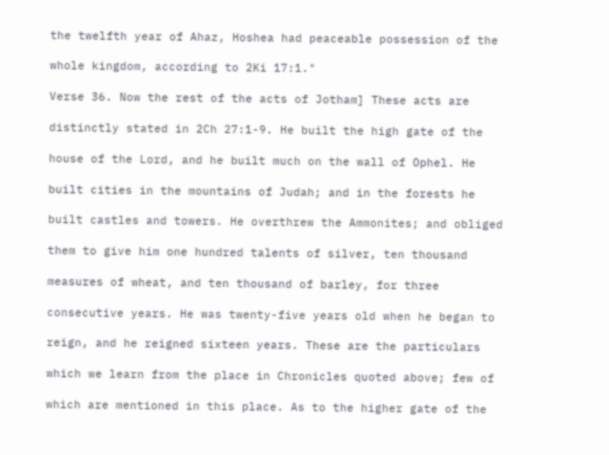the twelfth year of Ahaz, Hoshea had peaceable possession of the

whole kingdom, according to 2Ki 17:1."

Verse 36. Now the rest of the acts of Jotham] These acts are

distinctly stated in 2Ch 27:1-9. He built the high gate of the

house of the Lord, and he built much on the wall of Ophel. He

built cities in the mountains of Judah; and in the forests he

built castles and towers. He overthrew the Ammonites; and obliged

them to give him one hundred talents of silver, ten thousand

measures of wheat, and ten thousand of barley, for three

consecutive years. He was twenty-five years old when he began to

reign, and he reigned sixteen years. These are the particulars

which we learn from the place in Chronicles quoted above; few of

which are mentioned in this place. As to the higher gate of the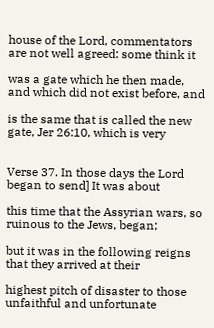house of the Lord, commentators are not well agreed: some think it

was a gate which he then made, and which did not exist before, and

is the same that is called the new gate, Jer 26:10, which is very


Verse 37. In those days the Lord began to send] It was about

this time that the Assyrian wars, so ruinous to the Jews, began;

but it was in the following reigns that they arrived at their

highest pitch of disaster to those unfaithful and unfortunate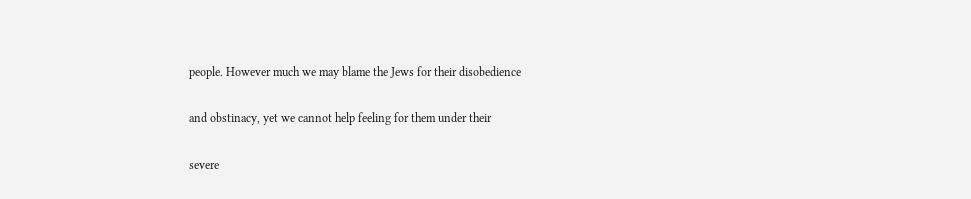people. However much we may blame the Jews for their disobedience

and obstinacy, yet we cannot help feeling for them under their

severe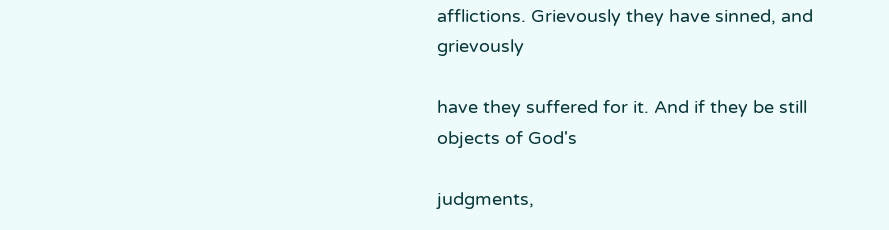afflictions. Grievously they have sinned, and grievously

have they suffered for it. And if they be still objects of God's

judgments,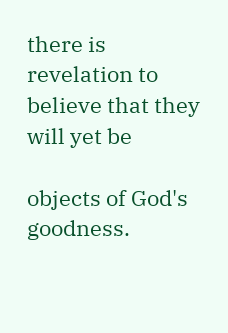there is revelation to believe that they will yet be

objects of God's goodness.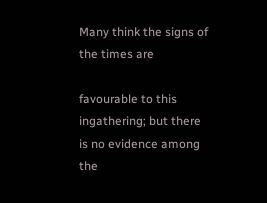Many think the signs of the times are

favourable to this ingathering; but there is no evidence among the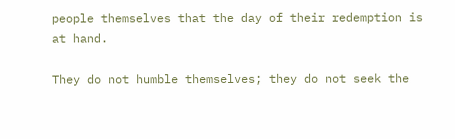people themselves that the day of their redemption is at hand.

They do not humble themselves; they do not seek the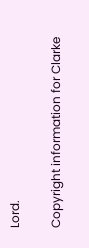Lord.

Copyright information for Clarke